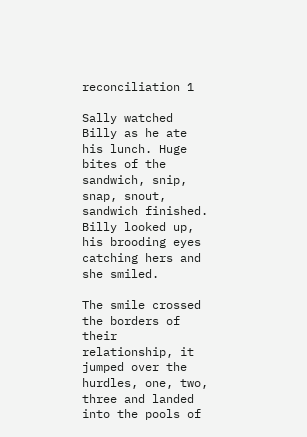reconciliation 1

Sally watched Billy as he ate his lunch. Huge bites of the sandwich, snip, snap, snout, sandwich finished. Billy looked up, his brooding eyes catching hers and she smiled.

The smile crossed the borders of their relationship, it jumped over the hurdles, one, two, three and landed into the pools of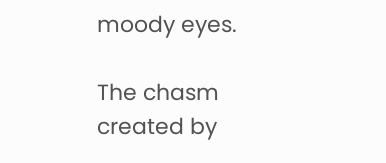moody eyes.

The chasm created by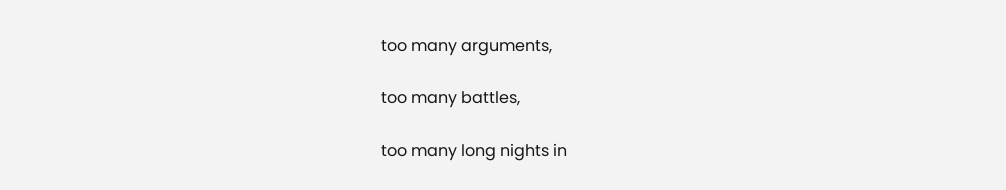too many arguments,

too many battles,

too many long nights in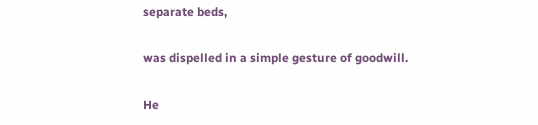separate beds,

was dispelled in a simple gesture of goodwill.

He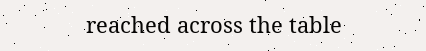reached across the table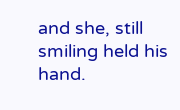and she, still smiling held his hand.